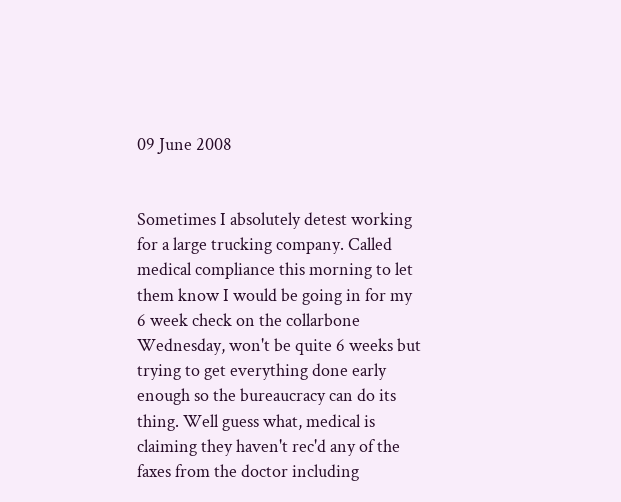09 June 2008


Sometimes I absolutely detest working for a large trucking company. Called medical compliance this morning to let them know I would be going in for my 6 week check on the collarbone Wednesday, won't be quite 6 weeks but trying to get everything done early enough so the bureaucracy can do its thing. Well guess what, medical is claiming they haven't rec'd any of the faxes from the doctor including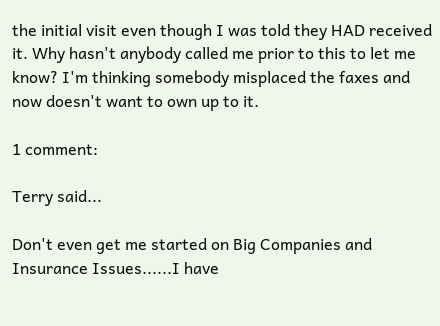the initial visit even though I was told they HAD received it. Why hasn't anybody called me prior to this to let me know? I'm thinking somebody misplaced the faxes and now doesn't want to own up to it.

1 comment:

Terry said...

Don't even get me started on Big Companies and Insurance Issues......I have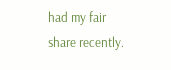had my fair share recently.